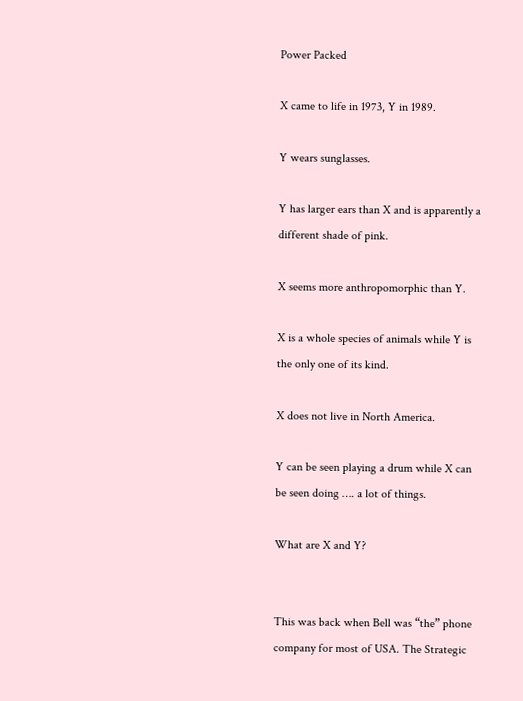Power Packed

X came to life in 1973, Y in 1989.

Y wears sunglasses.

Y has larger ears than X and is apparently a different shade of pink.

X seems more anthropomorphic than Y.

X is a whole species of animals while Y is the only one of its kind.

X does not live in North America.

Y can be seen playing a drum while X can be seen doing …. a lot of things.

What are X and Y?


This was back when Bell was “the” phone company for most of USA. The Strategic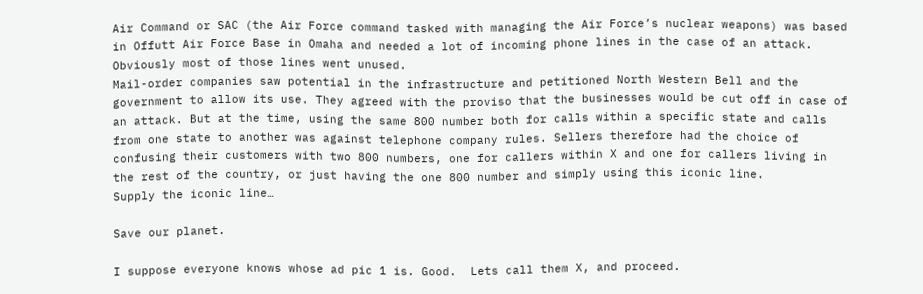Air Command or SAC (the Air Force command tasked with managing the Air Force’s nuclear weapons) was based in Offutt Air Force Base in Omaha and needed a lot of incoming phone lines in the case of an attack. Obviously most of those lines went unused.
Mail-order companies saw potential in the infrastructure and petitioned North Western Bell and the government to allow its use. They agreed with the proviso that the businesses would be cut off in case of an attack. But at the time, using the same 800 number both for calls within a specific state and calls from one state to another was against telephone company rules. Sellers therefore had the choice of confusing their customers with two 800 numbers, one for callers within X and one for callers living in the rest of the country, or just having the one 800 number and simply using this iconic line.
Supply the iconic line…

Save our planet.

I suppose everyone knows whose ad pic 1 is. Good.  Lets call them X, and proceed.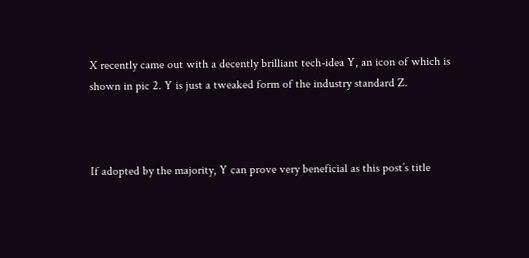X recently came out with a decently brilliant tech-idea Y, an icon of which is shown in pic 2. Y is just a tweaked form of the industry standard Z.



If adopted by the majority, Y can prove very beneficial as this post’s title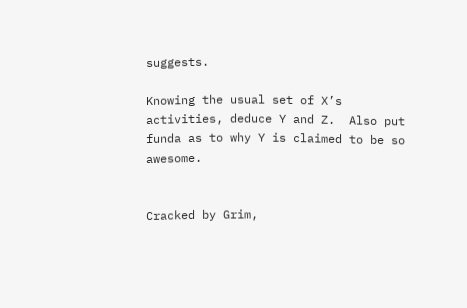suggests.

Knowing the usual set of X’s activities, deduce Y and Z.  Also put funda as to why Y is claimed to be so awesome.


Cracked by Grim,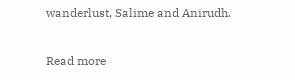wanderlust, Salime and Anirudh.

Read more